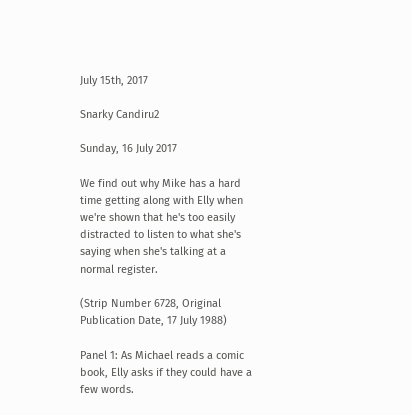July 15th, 2017

Snarky Candiru2

Sunday, 16 July 2017

We find out why Mike has a hard time getting along with Elly when we're shown that he's too easily distracted to listen to what she's saying when she's talking at a normal register.

(Strip Number 6728, Original Publication Date, 17 July 1988)

Panel 1: As Michael reads a comic book, Elly asks if they could have a few words.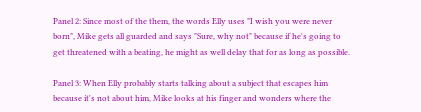Panel 2: Since most of the them, the words Elly uses "I wish you were never born", Mike gets all guarded and says "Sure, why not" because if he's going to get threatened with a beating, he might as well delay that for as long as possible.

Panel 3: When Elly probably starts talking about a subject that escapes him because it's not about him, Mike looks at his finger and wonders where the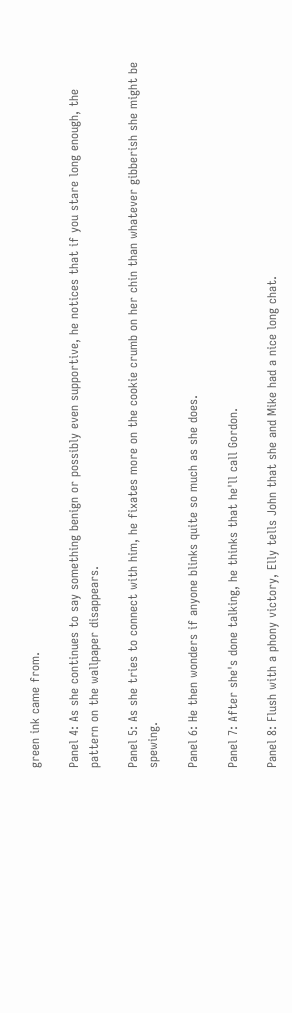green ink came from.

Panel 4: As she continues to say something benign or possibly even supportive, he notices that if you stare long enough, the pattern on the wallpaper disappears.

Panel 5: As she tries to connect with him, he fixates more on the cookie crumb on her chin than whatever gibberish she might be spewing.

Panel 6: He then wonders if anyone blinks quite so much as she does.

Panel 7: After she's done talking, he thinks that he'll call Gordon.

Panel 8: Flush with a phony victory, Elly tells John that she and Mike had a nice long chat.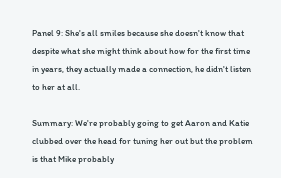Panel 9: She's all smiles because she doesn't know that despite what she might think about how for the first time in years, they actually made a connection, he didn't listen to her at all.

Summary: We're probably going to get Aaron and Katie clubbed over the head for tuning her out but the problem is that Mike probably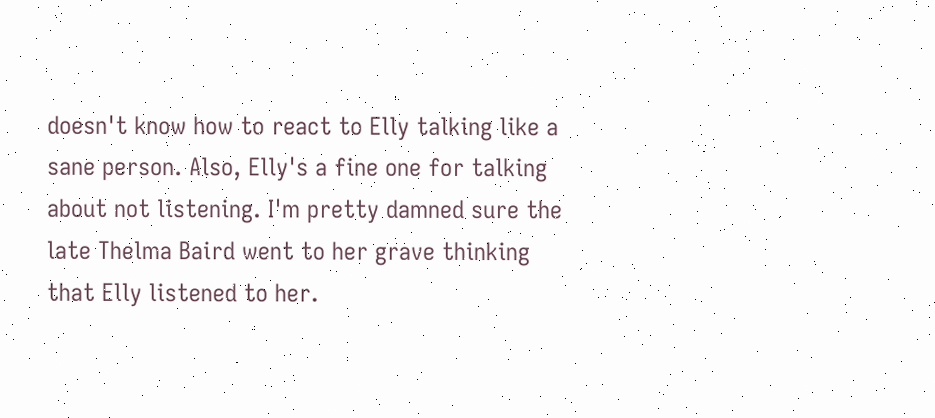doesn't know how to react to Elly talking like a sane person. Also, Elly's a fine one for talking about not listening. I'm pretty damned sure the late Thelma Baird went to her grave thinking that Elly listened to her.